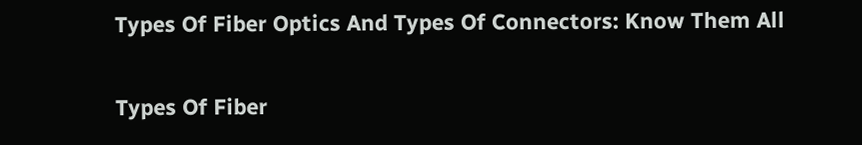Types Of Fiber Optics And Types Of Connectors: Know Them All

Types Of Fiber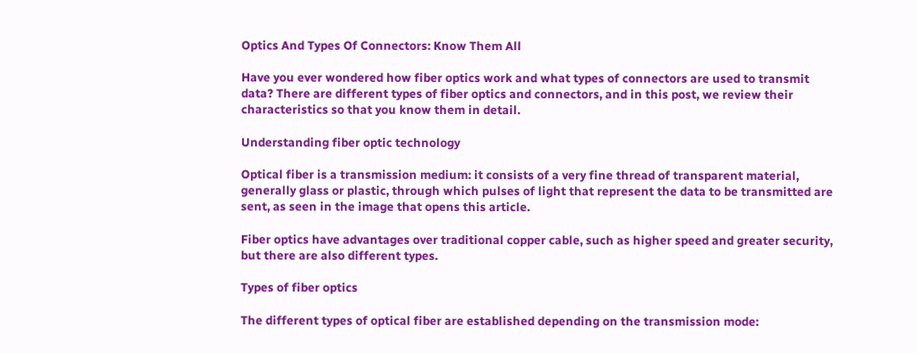Optics And Types Of Connectors: Know Them All

Have you ever wondered how fiber optics work and what types of connectors are used to transmit data? There are different types of fiber optics and connectors, and in this post, we review their characteristics so that you know them in detail.

Understanding fiber optic technology

Optical fiber is a transmission medium: it consists of a very fine thread of transparent material, generally glass or plastic, through which pulses of light that represent the data to be transmitted are sent, as seen in the image that opens this article.

Fiber optics have advantages over traditional copper cable, such as higher speed and greater security, but there are also different types.

Types of fiber optics

The different types of optical fiber are established depending on the transmission mode: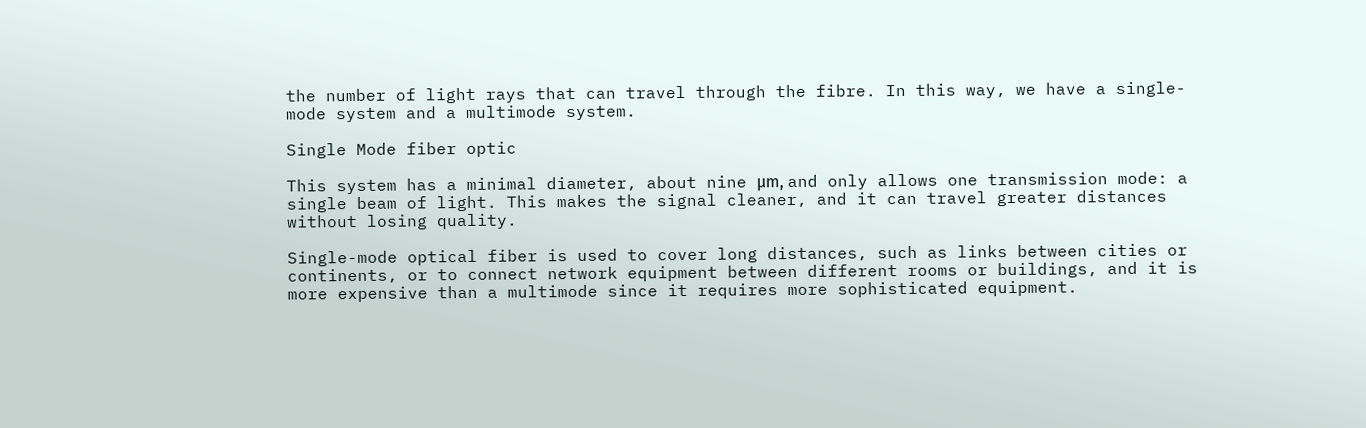the number of light rays that can travel through the fibre. In this way, we have a single-mode system and a multimode system.

Single Mode fiber optic

This system has a minimal diameter, about nine μm, and only allows one transmission mode: a single beam of light. This makes the signal cleaner, and it can travel greater distances without losing quality.

Single-mode optical fiber is used to cover long distances, such as links between cities or continents, or to connect network equipment between different rooms or buildings, and it is more expensive than a multimode since it requires more sophisticated equipment.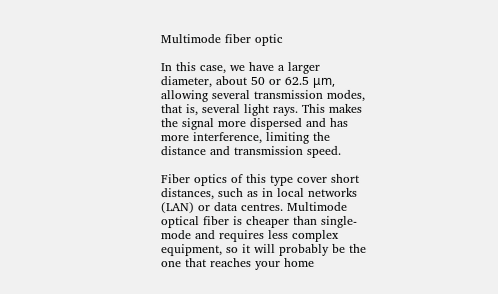Multimode fiber optic

In this case, we have a larger diameter, about 50 or 62.5 μm, allowing several transmission modes, that is, several light rays. This makes the signal more dispersed and has more interference, limiting the distance and transmission speed.

Fiber optics of this type cover short distances, such as in local networks (LAN) or data centres. Multimode optical fiber is cheaper than single-mode and requires less complex equipment, so it will probably be the one that reaches your home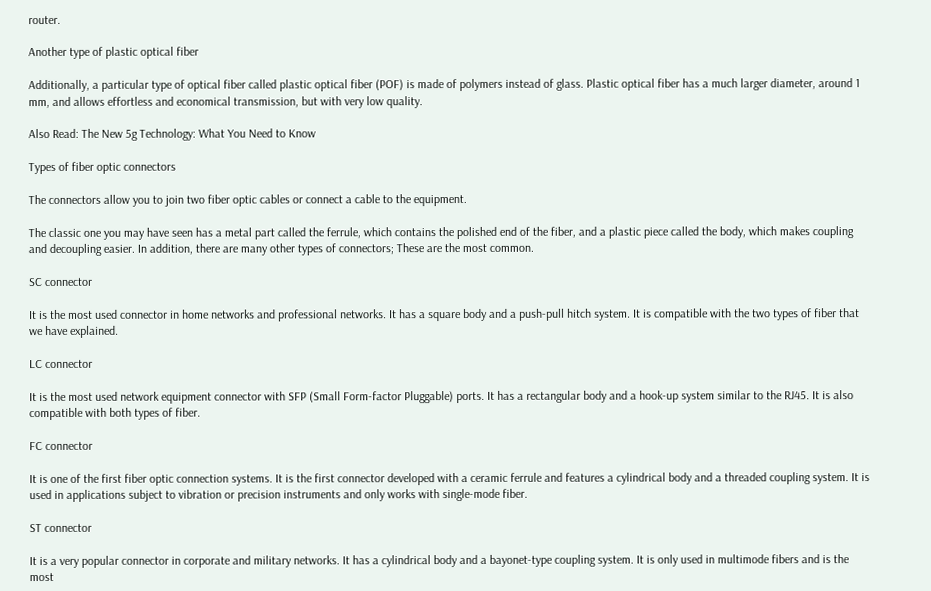router.

Another type of plastic optical fiber

Additionally, a particular type of optical fiber called plastic optical fiber (POF) is made of polymers instead of glass. Plastic optical fiber has a much larger diameter, around 1 mm, and allows effortless and economical transmission, but with very low quality.

Also Read: The New 5g Technology: What You Need to Know

Types of fiber optic connectors

The connectors allow you to join two fiber optic cables or connect a cable to the equipment.

The classic one you may have seen has a metal part called the ferrule, which contains the polished end of the fiber, and a plastic piece called the body, which makes coupling and decoupling easier. In addition, there are many other types of connectors; These are the most common.

SC connector

It is the most used connector in home networks and professional networks. It has a square body and a push-pull hitch system. It is compatible with the two types of fiber that we have explained.

LC connector

It is the most used network equipment connector with SFP (Small Form-factor Pluggable) ports. It has a rectangular body and a hook-up system similar to the RJ45. It is also compatible with both types of fiber.

FC connector

It is one of the first fiber optic connection systems. It is the first connector developed with a ceramic ferrule and features a cylindrical body and a threaded coupling system. It is used in applications subject to vibration or precision instruments and only works with single-mode fiber.

ST connector

It is a very popular connector in corporate and military networks. It has a cylindrical body and a bayonet-type coupling system. It is only used in multimode fibers and is the most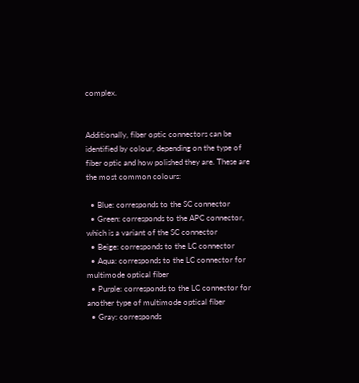complex.


Additionally, fiber optic connectors can be identified by colour, depending on the type of fiber optic and how polished they are. These are the most common colours:

  • Blue: corresponds to the SC connector
  • Green: corresponds to the APC connector, which is a variant of the SC connector
  • Beige: corresponds to the LC connector
  • Aqua: corresponds to the LC connector for multimode optical fiber
  • Purple: corresponds to the LC connector for another type of multimode optical fiber
  • Gray: corresponds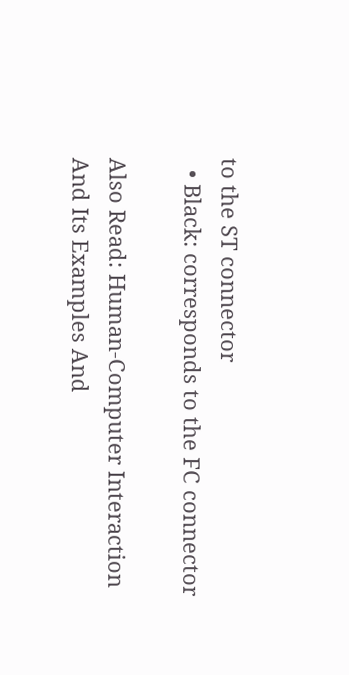to the ST connector
  • Black: corresponds to the FC connector

Also Read: Human-Computer Interaction And Its Examples And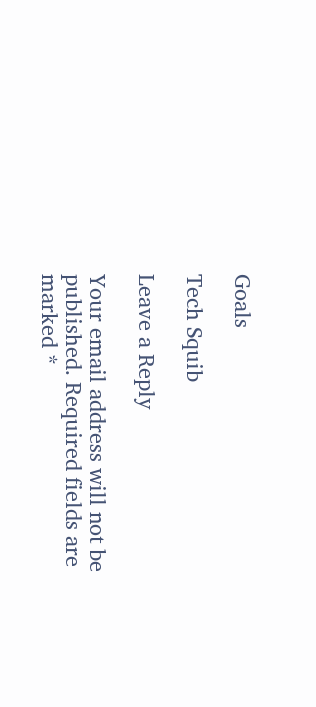Goals

Tech Squib

Leave a Reply

Your email address will not be published. Required fields are marked *